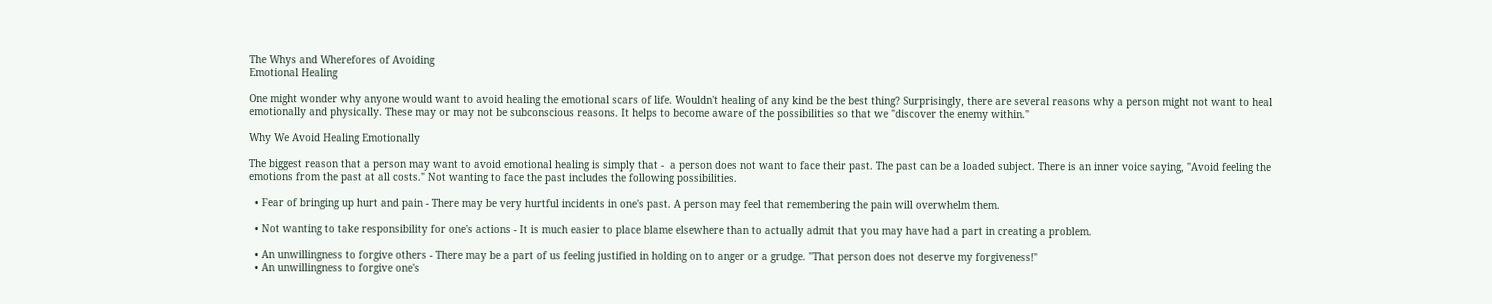The Whys and Wherefores of Avoiding
Emotional Healing

One might wonder why anyone would want to avoid healing the emotional scars of life. Wouldn't healing of any kind be the best thing? Surprisingly, there are several reasons why a person might not want to heal emotionally and physically. These may or may not be subconscious reasons. It helps to become aware of the possibilities so that we "discover the enemy within."

Why We Avoid Healing Emotionally

The biggest reason that a person may want to avoid emotional healing is simply that -  a person does not want to face their past. The past can be a loaded subject. There is an inner voice saying, "Avoid feeling the emotions from the past at all costs." Not wanting to face the past includes the following possibilities.

  • Fear of bringing up hurt and pain - There may be very hurtful incidents in one's past. A person may feel that remembering the pain will overwhelm them.

  • Not wanting to take responsibility for one's actions - It is much easier to place blame elsewhere than to actually admit that you may have had a part in creating a problem.

  • An unwillingness to forgive others - There may be a part of us feeling justified in holding on to anger or a grudge. "That person does not deserve my forgiveness!"
  • An unwillingness to forgive one's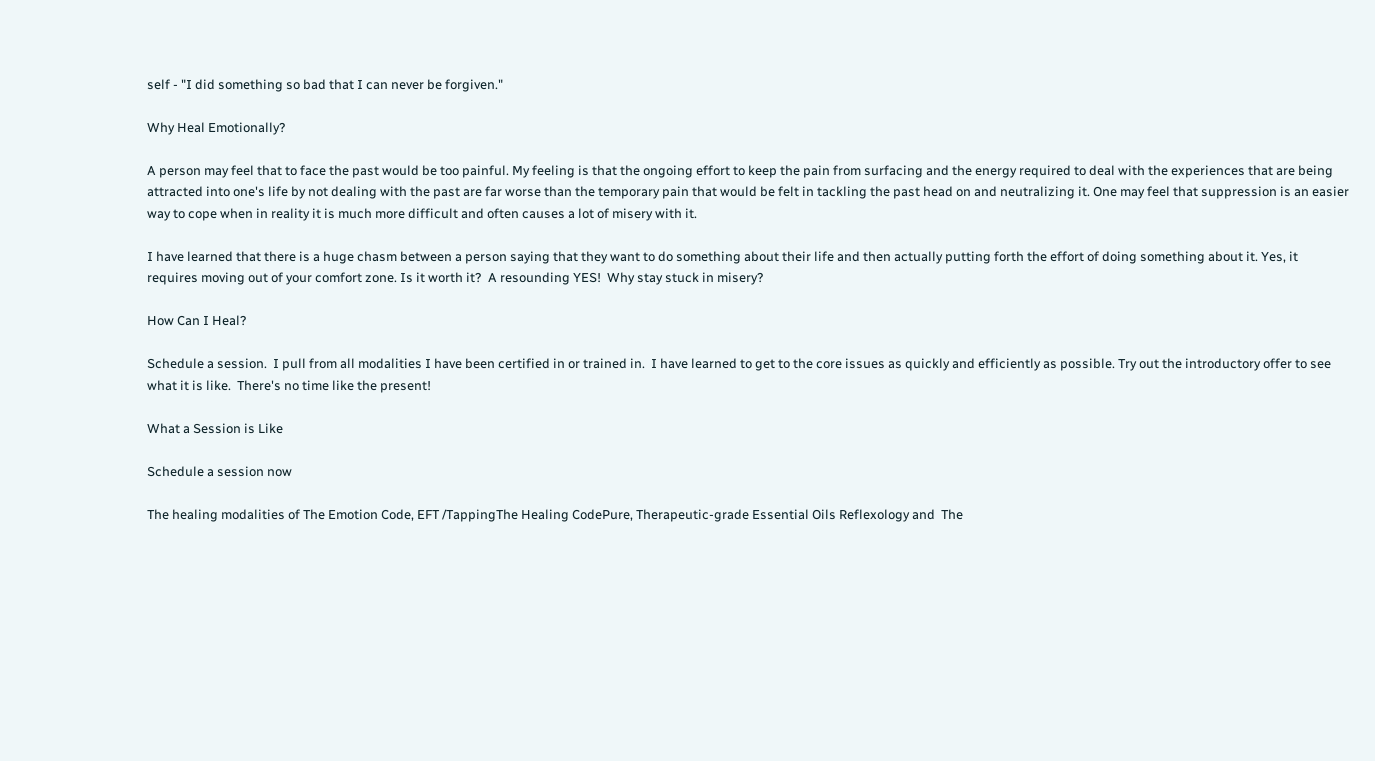self - "I did something so bad that I can never be forgiven."

Why Heal Emotionally?

A person may feel that to face the past would be too painful. My feeling is that the ongoing effort to keep the pain from surfacing and the energy required to deal with the experiences that are being attracted into one's life by not dealing with the past are far worse than the temporary pain that would be felt in tackling the past head on and neutralizing it. One may feel that suppression is an easier way to cope when in reality it is much more difficult and often causes a lot of misery with it.

I have learned that there is a huge chasm between a person saying that they want to do something about their life and then actually putting forth the effort of doing something about it. Yes, it requires moving out of your comfort zone. Is it worth it?  A resounding YES!  Why stay stuck in misery?

How Can I Heal?

Schedule a session.  I pull from all modalities I have been certified in or trained in.  I have learned to get to the core issues as quickly and efficiently as possible. Try out the introductory offer to see what it is like.  There's no time like the present!

What a Session is Like

Schedule a session now

The healing modalities of The Emotion Code, EFT /TappingThe Healing CodePure, Therapeutic-grade Essential Oils Reflexology and  The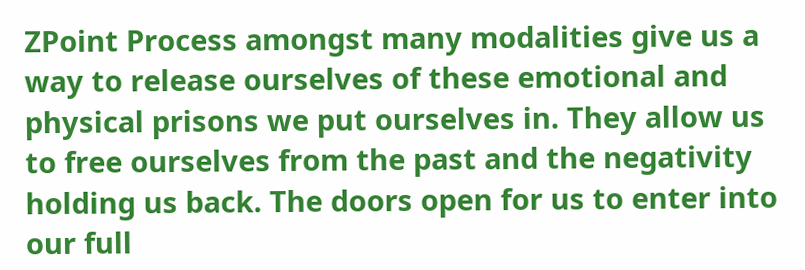ZPoint Process amongst many modalities give us a way to release ourselves of these emotional and physical prisons we put ourselves in. They allow us to free ourselves from the past and the negativity holding us back. The doors open for us to enter into our full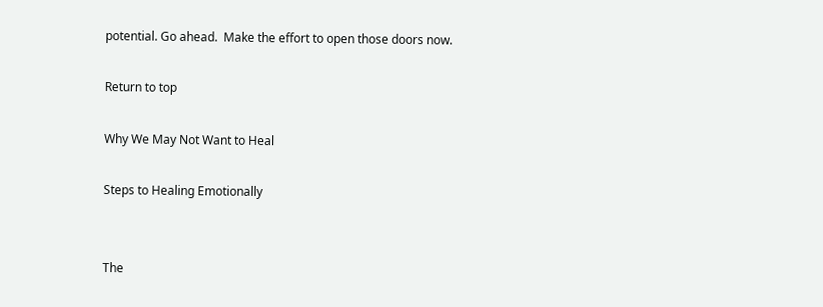potential. Go ahead.  Make the effort to open those doors now.

Return to top

Why We May Not Want to Heal

Steps to Healing Emotionally


The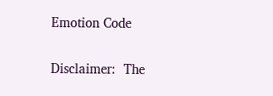Emotion Code

Disclaimer:  The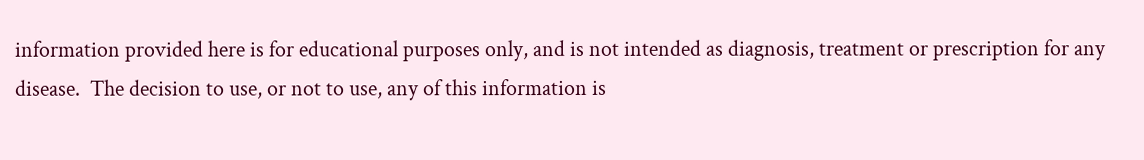information provided here is for educational purposes only, and is not intended as diagnosis, treatment or prescription for any disease.  The decision to use, or not to use, any of this information is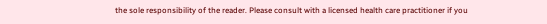the sole responsibility of the reader. Please consult with a licensed health care practitioner if you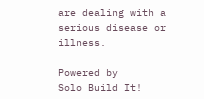are dealing with a serious disease or illness.

Powered by
Solo Build It!